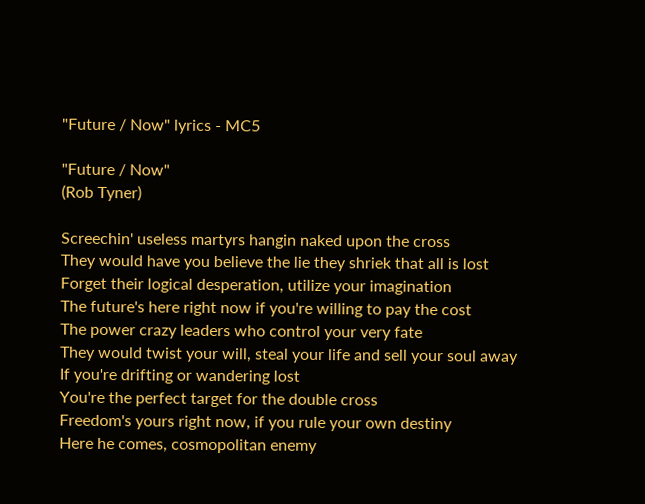"Future / Now" lyrics - MC5

"Future / Now"
(Rob Tyner)

Screechin' useless martyrs hangin naked upon the cross
They would have you believe the lie they shriek that all is lost
Forget their logical desperation, utilize your imagination
The future's here right now if you're willing to pay the cost
The power crazy leaders who control your very fate
They would twist your will, steal your life and sell your soul away
If you're drifting or wandering lost
You're the perfect target for the double cross
Freedom's yours right now, if you rule your own destiny
Here he comes, cosmopolitan enemy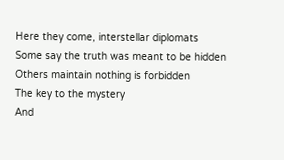Here they come, interstellar diplomats
Some say the truth was meant to be hidden
Others maintain nothing is forbidden
The key to the mystery
And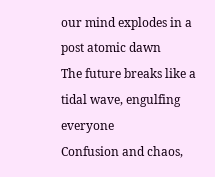our mind explodes in a post atomic dawn
The future breaks like a tidal wave, engulfing everyone
Confusion and chaos,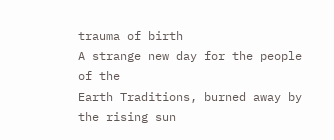trauma of birth
A strange new day for the people of the
Earth Traditions, burned away by the rising sun